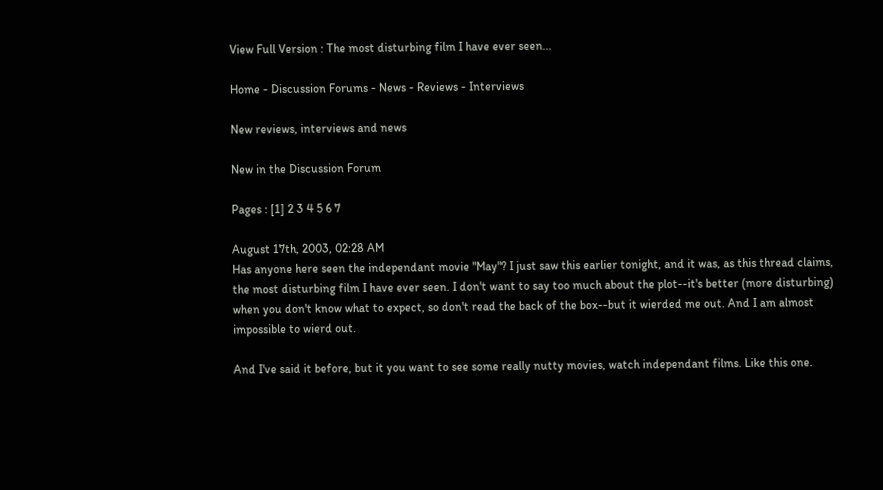View Full Version : The most disturbing film I have ever seen...

Home - Discussion Forums - News - Reviews - Interviews

New reviews, interviews and news

New in the Discussion Forum

Pages : [1] 2 3 4 5 6 7

August 17th, 2003, 02:28 AM
Has anyone here seen the independant movie "May"? I just saw this earlier tonight, and it was, as this thread claims, the most disturbing film I have ever seen. I don't want to say too much about the plot--it's better (more disturbing) when you don't know what to expect, so don't read the back of the box--but it wierded me out. And I am almost impossible to wierd out.

And I've said it before, but it you want to see some really nutty movies, watch independant films. Like this one.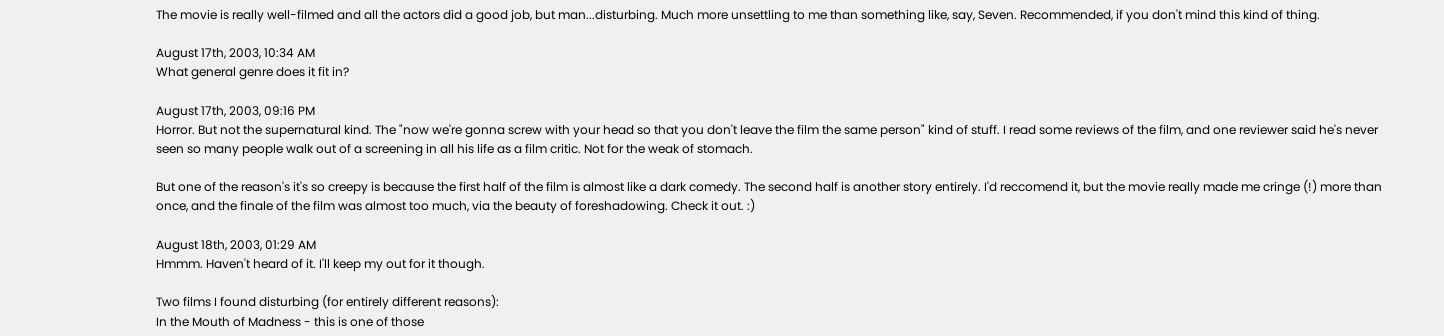The movie is really well-filmed and all the actors did a good job, but man...disturbing. Much more unsettling to me than something like, say, Seven. Recommended, if you don't mind this kind of thing.

August 17th, 2003, 10:34 AM
What general genre does it fit in?

August 17th, 2003, 09:16 PM
Horror. But not the supernatural kind. The "now we're gonna screw with your head so that you don't leave the film the same person" kind of stuff. I read some reviews of the film, and one reviewer said he's never seen so many people walk out of a screening in all his life as a film critic. Not for the weak of stomach.

But one of the reason's it's so creepy is because the first half of the film is almost like a dark comedy. The second half is another story entirely. I'd reccomend it, but the movie really made me cringe (!) more than once, and the finale of the film was almost too much, via the beauty of foreshadowing. Check it out. :)

August 18th, 2003, 01:29 AM
Hmmm. Haven't heard of it. I'll keep my out for it though.

Two films I found disturbing (for entirely different reasons):
In the Mouth of Madness - this is one of those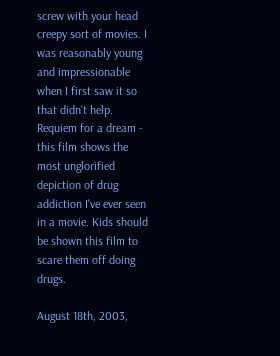screw with your head creepy sort of movies. I was reasonably young and impressionable when I first saw it so that didn't help.
Requiem for a dream - this film shows the most unglorified depiction of drug addiction I've ever seen in a movie. Kids should be shown this film to scare them off doing drugs.

August 18th, 2003,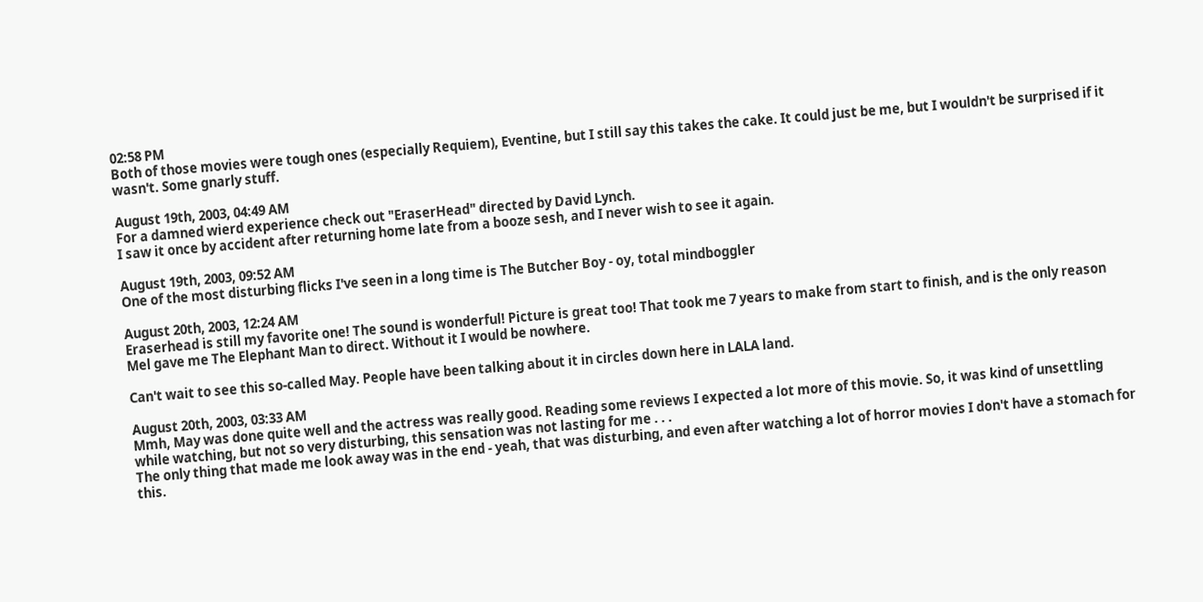02:58 PM
Both of those movies were tough ones (especially Requiem), Eventine, but I still say this takes the cake. It could just be me, but I wouldn't be surprised if it wasn't. Some gnarly stuff.

August 19th, 2003, 04:49 AM
For a damned wierd experience check out "EraserHead" directed by David Lynch.
I saw it once by accident after returning home late from a booze sesh, and I never wish to see it again.

August 19th, 2003, 09:52 AM
One of the most disturbing flicks I've seen in a long time is The Butcher Boy - oy, total mindboggler

August 20th, 2003, 12:24 AM
Eraserhead is still my favorite one! The sound is wonderful! Picture is great too! That took me 7 years to make from start to finish, and is the only reason Mel gave me The Elephant Man to direct. Without it I would be nowhere.

Can't wait to see this so-called May. People have been talking about it in circles down here in LALA land.

August 20th, 2003, 03:33 AM
Mmh, May was done quite well and the actress was really good. Reading some reviews I expected a lot more of this movie. So, it was kind of unsettling while watching, but not so very disturbing, this sensation was not lasting for me . . .
The only thing that made me look away was in the end - yeah, that was disturbing, and even after watching a lot of horror movies I don't have a stomach for this.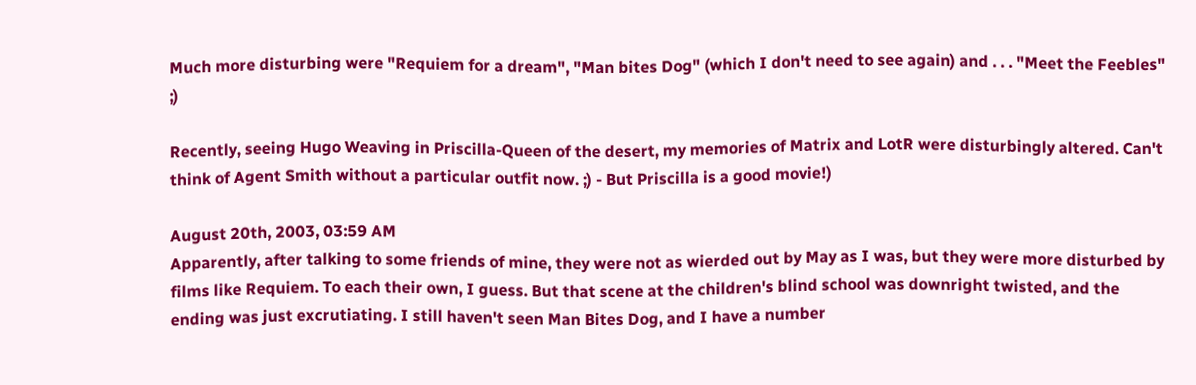Much more disturbing were "Requiem for a dream", "Man bites Dog" (which I don't need to see again) and . . . "Meet the Feebles" ;)

Recently, seeing Hugo Weaving in Priscilla-Queen of the desert, my memories of Matrix and LotR were disturbingly altered. Can't think of Agent Smith without a particular outfit now. ;) - But Priscilla is a good movie!)

August 20th, 2003, 03:59 AM
Apparently, after talking to some friends of mine, they were not as wierded out by May as I was, but they were more disturbed by films like Requiem. To each their own, I guess. But that scene at the children's blind school was downright twisted, and the ending was just excrutiating. I still haven't seen Man Bites Dog, and I have a number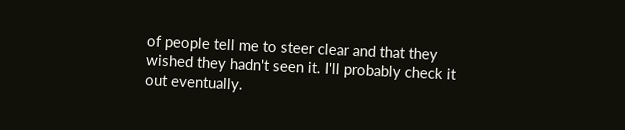of people tell me to steer clear and that they wished they hadn't seen it. I'll probably check it out eventually.